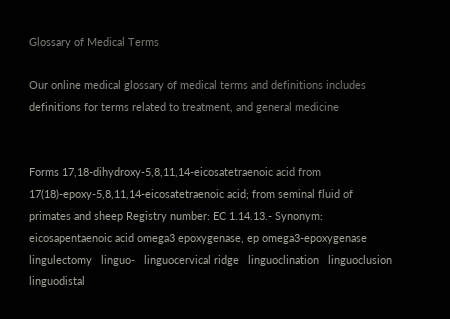Glossary of Medical Terms

Our online medical glossary of medical terms and definitions includes definitions for terms related to treatment, and general medicine


Forms 17,18-dihydroxy-5,8,11,14-eicosatetraenoic acid from 17(18)-epoxy-5,8,11,14-eicosatetraenoic acid; from seminal fluid of primates and sheep Registry number: EC 1.14.13.- Synonym: eicosapentaenoic acid omega3 epoxygenase, ep omega3-epoxygenase
lingulectomy   linguo-   linguocervical ridge   linguoclination   linguoclusion   linguodistal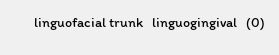linguofacial trunk   linguogingival   (0)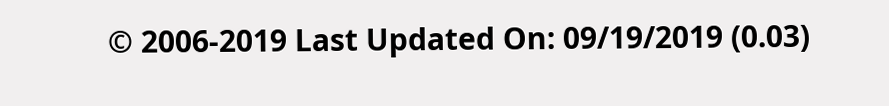© 2006-2019 Last Updated On: 09/19/2019 (0.03)